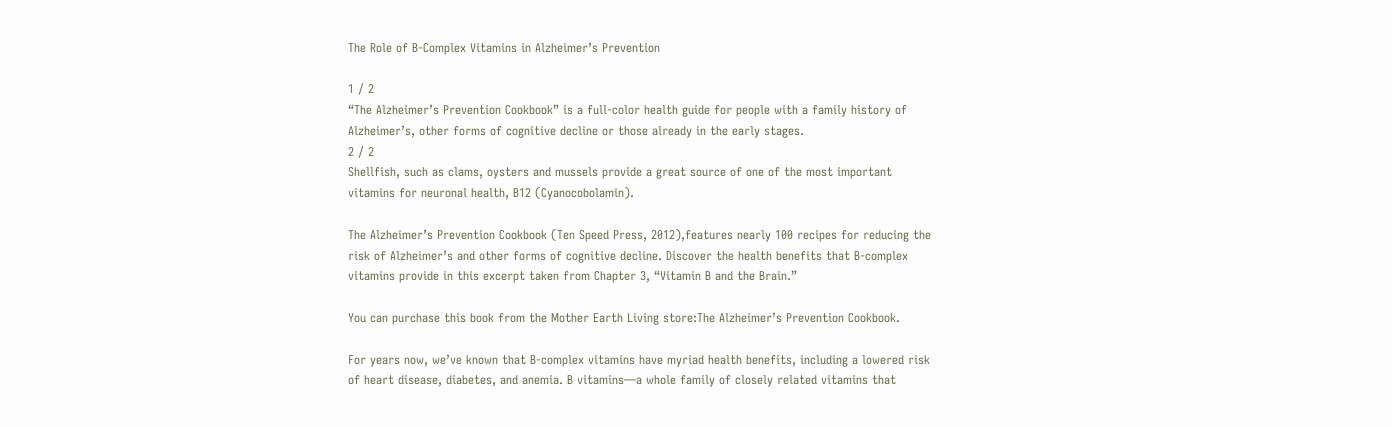The Role of B-Complex Vitamins in Alzheimer’s Prevention

1 / 2
“The Alzheimer’s Prevention Cookbook” is a full-color health guide for people with a family history of Alzheimer’s, other forms of cognitive decline or those already in the early stages.
2 / 2
Shellfish, such as clams, oysters and mussels provide a great source of one of the most important vitamins for neuronal health, B12 (Cyanocobolamin).

The Alzheimer’s Prevention Cookbook (Ten Speed Press, 2012),features nearly 100 recipes for reducing the risk of Alzheimer’s and other forms of cognitive decline. Discover the health benefits that B-complex vitamins provide in this excerpt taken from Chapter 3, “Vitamin B and the Brain.”

You can purchase this book from the Mother Earth Living store:The Alzheimer’s Prevention Cookbook.

For years now, we’ve known that B-complex vitamins have myriad health benefits, including a lowered risk of heart disease, diabetes, and anemia. B vitamins—a whole family of closely related vitamins that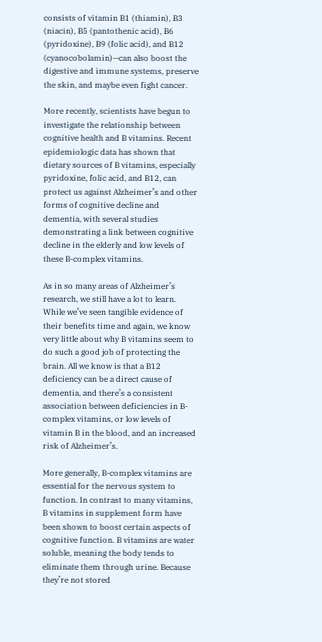consists of vitamin B1 (thiamin), B3 (niacin), B5 (pantothenic acid), B6 (pyridoxine), B9 (folic acid), and B12 (cyanocobolamin)—can also boost the digestive and immune systems, preserve the skin, and maybe even fight cancer.

More recently, scientists have begun to investigate the relationship between cognitive health and B vitamins. Recent epidemiologic data has shown that dietary sources of B vitamins, especially pyridoxine, folic acid, and B12, can protect us against Alzheimer’s and other forms of cognitive decline and dementia, with several studies demonstrating a link between cognitive decline in the elderly and low levels of these B-complex vitamins.

As in so many areas of Alzheimer’s research, we still have a lot to learn. While we’ve seen tangible evidence of their benefits time and again, we know very little about why B vitamins seem to do such a good job of protecting the brain. All we know is that a B12 deficiency can be a direct cause of dementia, and there’s a consistent association between deficiencies in B-complex vitamins, or low levels of vitamin B in the blood, and an increased risk of Alzheimer’s.

More generally, B-complex vitamins are essential for the nervous system to function. In contrast to many vitamins, B vitamins in supplement form have been shown to boost certain aspects of cognitive function. B vitamins are water soluble, meaning the body tends to eliminate them through urine. Because they’re not stored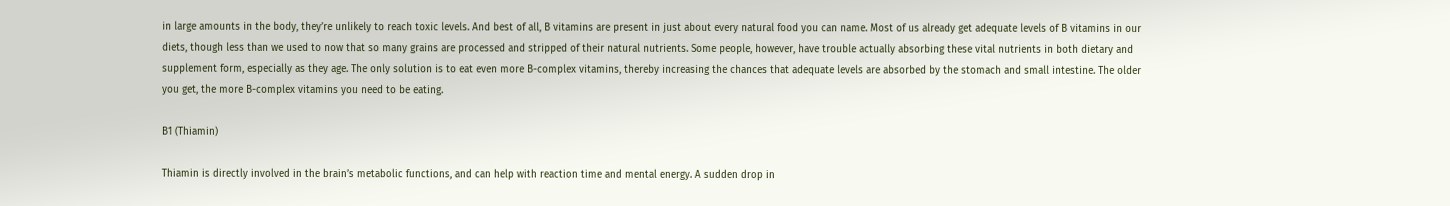in large amounts in the body, they’re unlikely to reach toxic levels. And best of all, B vitamins are present in just about every natural food you can name. Most of us already get adequate levels of B vitamins in our diets, though less than we used to now that so many grains are processed and stripped of their natural nutrients. Some people, however, have trouble actually absorbing these vital nutrients in both dietary and supplement form, especially as they age. The only solution is to eat even more B-complex vitamins, thereby increasing the chances that adequate levels are absorbed by the stomach and small intestine. The older you get, the more B-complex vitamins you need to be eating.

B1 (Thiamin)

Thiamin is directly involved in the brain’s metabolic functions, and can help with reaction time and mental energy. A sudden drop in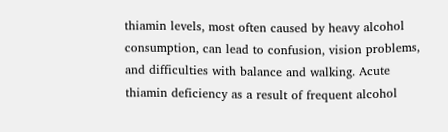thiamin levels, most often caused by heavy alcohol consumption, can lead to confusion, vision problems, and difficulties with balance and walking. Acute thiamin deficiency as a result of frequent alcohol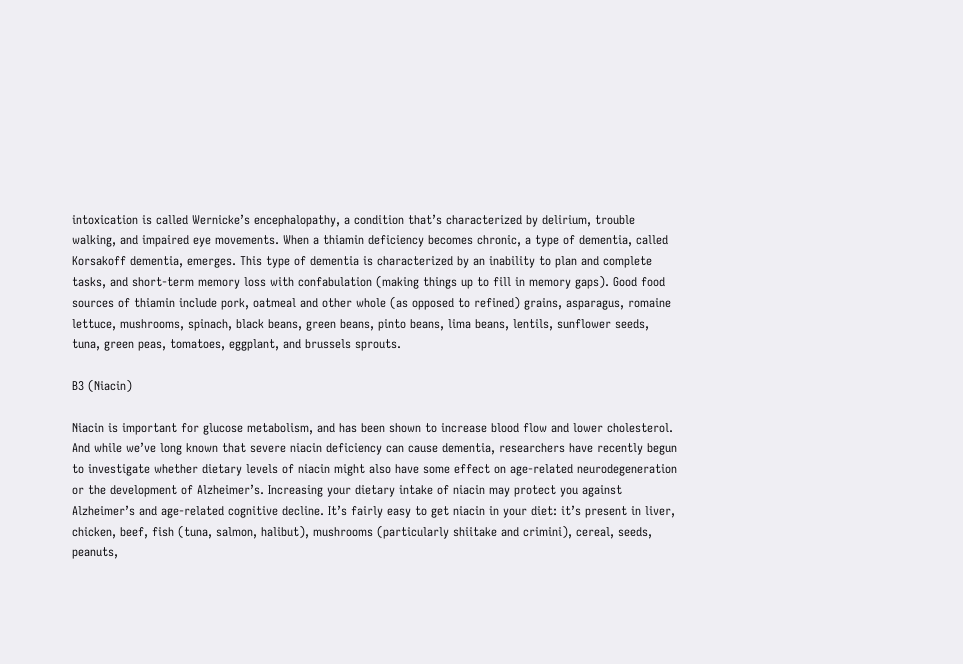intoxication is called Wernicke’s encephalopathy, a condition that’s characterized by delirium, trouble walking, and impaired eye movements. When a thiamin deficiency becomes chronic, a type of dementia, called Korsakoff dementia, emerges. This type of dementia is characterized by an inability to plan and complete tasks, and short-term memory loss with confabulation (making things up to fill in memory gaps). Good food sources of thiamin include pork, oatmeal and other whole (as opposed to refined) grains, asparagus, romaine lettuce, mushrooms, spinach, black beans, green beans, pinto beans, lima beans, lentils, sunflower seeds, tuna, green peas, tomatoes, eggplant, and brussels sprouts.

B3 (Niacin)

Niacin is important for glucose metabolism, and has been shown to increase blood flow and lower cholesterol. And while we’ve long known that severe niacin deficiency can cause dementia, researchers have recently begun to investigate whether dietary levels of niacin might also have some effect on age-related neurodegeneration or the development of Alzheimer’s. Increasing your dietary intake of niacin may protect you against Alzheimer’s and age-related cognitive decline. It’s fairly easy to get niacin in your diet: it’s present in liver, chicken, beef, fish (tuna, salmon, halibut), mushrooms (particularly shiitake and crimini), cereal, seeds, peanuts,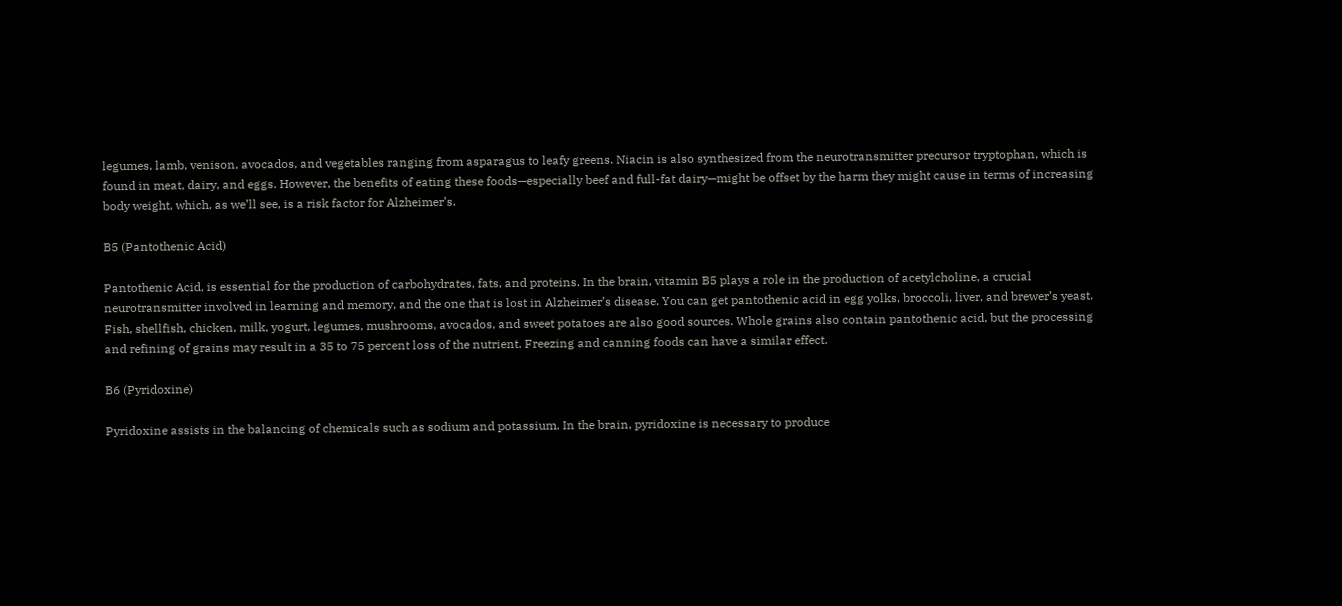legumes, lamb, venison, avocados, and vegetables ranging from asparagus to leafy greens. Niacin is also synthesized from the neurotransmitter precursor tryptophan, which is found in meat, dairy, and eggs. However, the benefits of eating these foods—especially beef and full-fat dairy—might be offset by the harm they might cause in terms of increasing body weight, which, as we’ll see, is a risk factor for Alzheimer’s.

B5 (Pantothenic Acid)

Pantothenic Acid, is essential for the production of carbohydrates, fats, and proteins. In the brain, vitamin B5 plays a role in the production of acetylcholine, a crucial neurotransmitter involved in learning and memory, and the one that is lost in Alzheimer’s disease. You can get pantothenic acid in egg yolks, broccoli, liver, and brewer’s yeast. Fish, shellfish, chicken, milk, yogurt, legumes, mushrooms, avocados, and sweet potatoes are also good sources. Whole grains also contain pantothenic acid, but the processing and refining of grains may result in a 35 to 75 percent loss of the nutrient. Freezing and canning foods can have a similar effect.

B6 (Pyridoxine)

Pyridoxine assists in the balancing of chemicals such as sodium and potassium. In the brain, pyridoxine is necessary to produce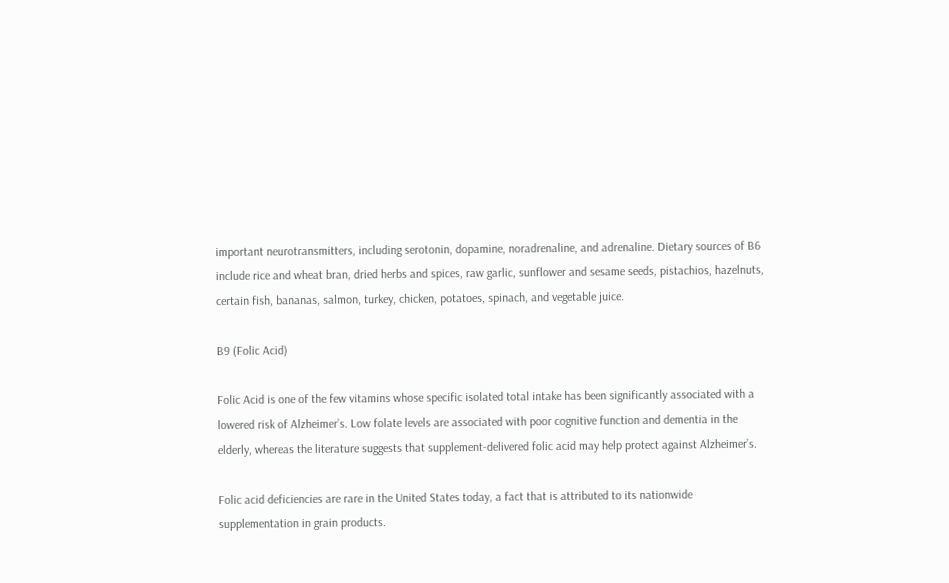important neurotransmitters, including serotonin, dopamine, noradrenaline, and adrenaline. Dietary sources of B6 include rice and wheat bran, dried herbs and spices, raw garlic, sunflower and sesame seeds, pistachios, hazelnuts, certain fish, bananas, salmon, turkey, chicken, potatoes, spinach, and vegetable juice.

B9 (Folic Acid)

Folic Acid is one of the few vitamins whose specific isolated total intake has been significantly associated with a lowered risk of Alzheimer’s. Low folate levels are associated with poor cognitive function and dementia in the elderly, whereas the literature suggests that supplement-delivered folic acid may help protect against Alzheimer’s.

Folic acid deficiencies are rare in the United States today, a fact that is attributed to its nationwide supplementation in grain products.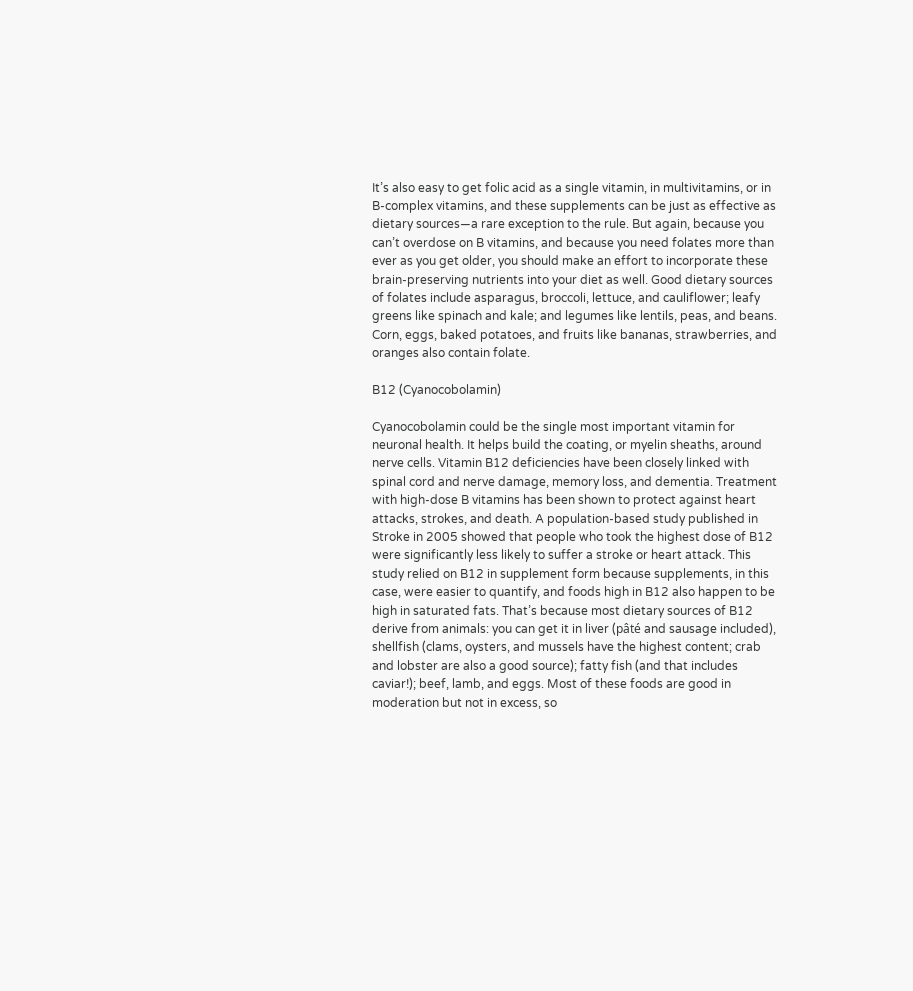It’s also easy to get folic acid as a single vitamin, in multivitamins, or in B-complex vitamins, and these supplements can be just as effective as dietary sources—a rare exception to the rule. But again, because you can’t overdose on B vitamins, and because you need folates more than ever as you get older, you should make an effort to incorporate these brain-preserving nutrients into your diet as well. Good dietary sources of folates include asparagus, broccoli, lettuce, and cauliflower; leafy greens like spinach and kale; and legumes like lentils, peas, and beans. Corn, eggs, baked potatoes, and fruits like bananas, strawberries, and oranges also contain folate.

B12 (Cyanocobolamin)

Cyanocobolamin could be the single most important vitamin for neuronal health. It helps build the coating, or myelin sheaths, around nerve cells. Vitamin B12 deficiencies have been closely linked with spinal cord and nerve damage, memory loss, and dementia. Treatment with high-dose B vitamins has been shown to protect against heart attacks, strokes, and death. A population-based study published in Stroke in 2005 showed that people who took the highest dose of B12 were significantly less likely to suffer a stroke or heart attack. This study relied on B12 in supplement form because supplements, in this case, were easier to quantify, and foods high in B12 also happen to be high in saturated fats. That’s because most dietary sources of B12 derive from animals: you can get it in liver (pâté and sausage included), shellfish (clams, oysters, and mussels have the highest content; crab and lobster are also a good source); fatty fish (and that includes caviar!); beef, lamb, and eggs. Most of these foods are good in moderation but not in excess, so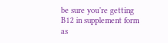be sure you’re getting B12 in supplement form as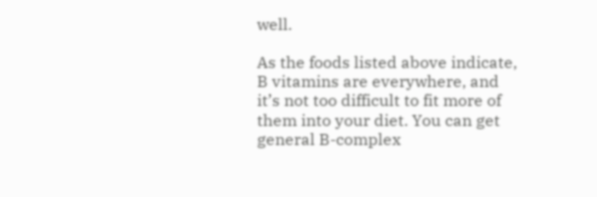well.

As the foods listed above indicate, B vitamins are everywhere, and it’s not too difficult to fit more of them into your diet. You can get general B-complex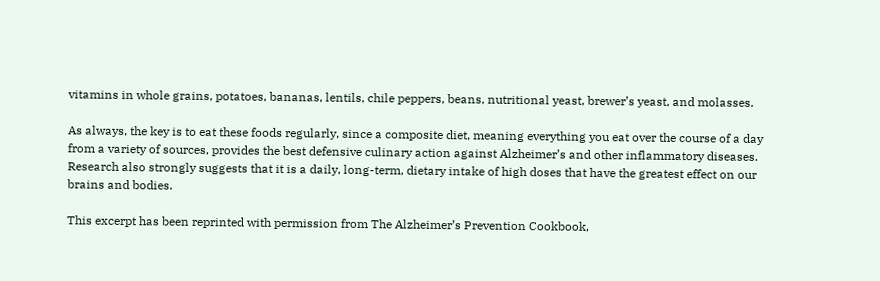vitamins in whole grains, potatoes, bananas, lentils, chile peppers, beans, nutritional yeast, brewer’s yeast, and molasses.

As always, the key is to eat these foods regularly, since a composite diet, meaning everything you eat over the course of a day from a variety of sources, provides the best defensive culinary action against Alzheimer’s and other inflammatory diseases. Research also strongly suggests that it is a daily, long-term, dietary intake of high doses that have the greatest effect on our brains and bodies.

This excerpt has been reprinted with permission from The Alzheimer’s Prevention Cookbook,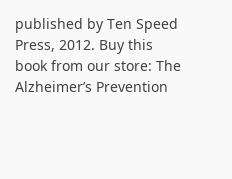published by Ten Speed Press, 2012. Buy this book from our store: The Alzheimer’s Prevention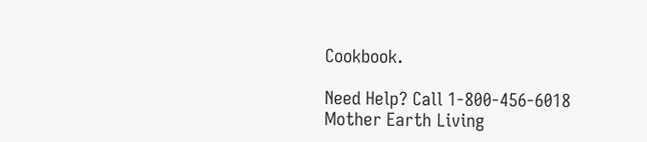Cookbook.

Need Help? Call 1-800-456-6018
Mother Earth Living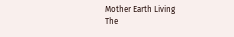Mother Earth Living
The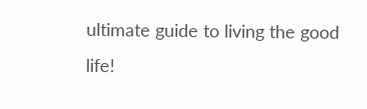ultimate guide to living the good life!